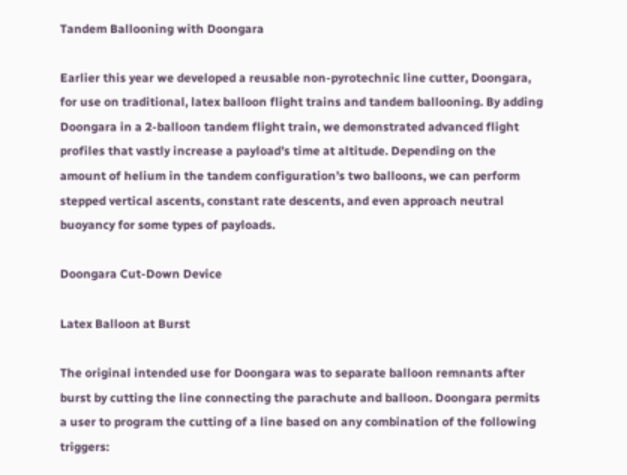Tandem Ballooning with Doongara

Earlier this year we developed a reusable non-pyrotechnic line cutter, Doongara, for use on traditional, latex balloon flight trains and tandem ballooning. By adding Doongara in a 2-balloon tandem flight train, we demonstrated advanced flight profiles that vastly increase a payload’s time at altitude. Depending on the amount of helium in the tandem configuration’s two balloons, we can perform stepped vertical ascents, constant rate descents, and even approach neutral buoyancy for some types of payloads.

Doongara Cut-Down Device

Latex Balloon at Burst

The original intended use for Doongara was to separate balloon remnants after burst by cutting the line connecting the parachute and balloon. Doongara permits a user to program the cutting of a line based on any combination of the following triggers: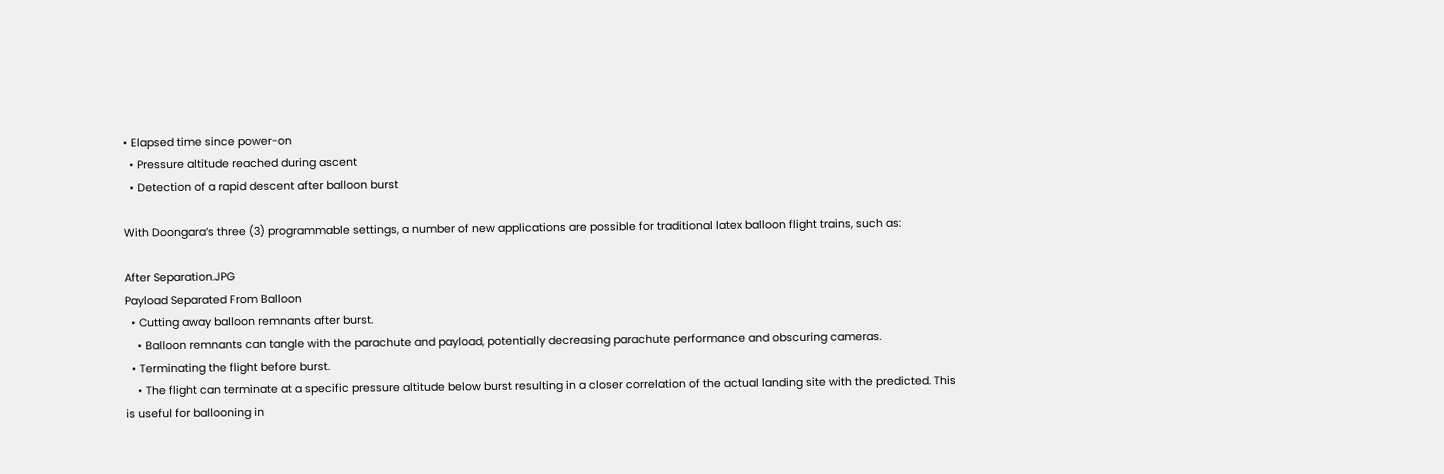• Elapsed time since power-on
  • Pressure altitude reached during ascent
  • Detection of a rapid descent after balloon burst

With Doongara’s three (3) programmable settings, a number of new applications are possible for traditional latex balloon flight trains, such as:

After Separation.JPG
Payload Separated From Balloon
  • Cutting away balloon remnants after burst.
    • Balloon remnants can tangle with the parachute and payload, potentially decreasing parachute performance and obscuring cameras.
  • Terminating the flight before burst.
    • The flight can terminate at a specific pressure altitude below burst resulting in a closer correlation of the actual landing site with the predicted. This is useful for ballooning in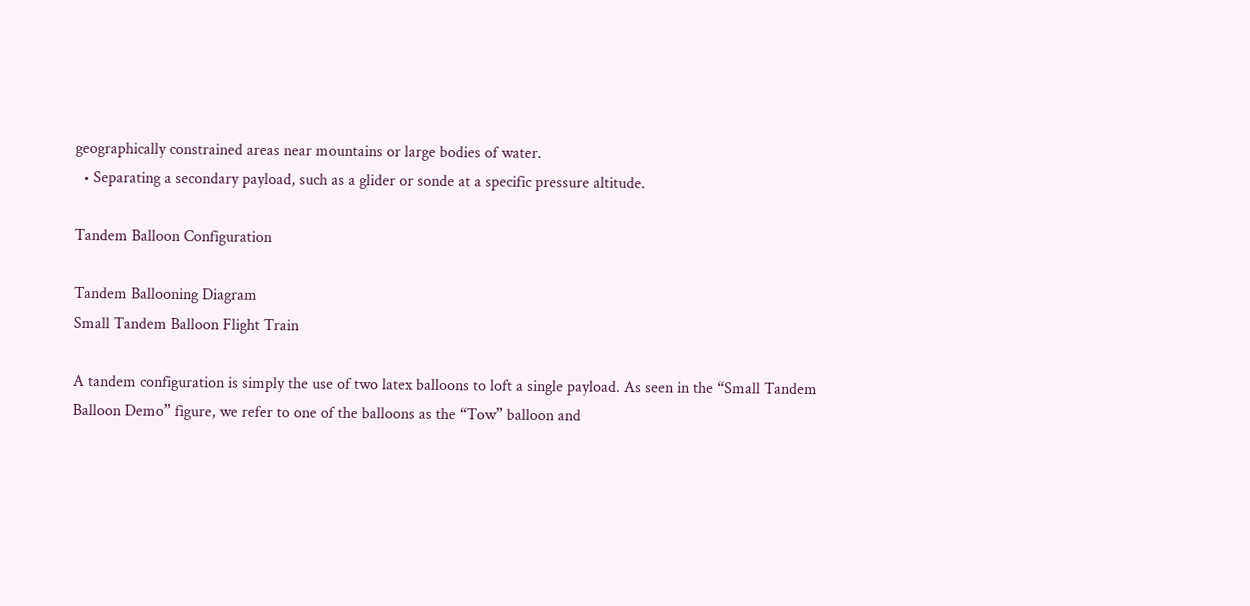geographically constrained areas near mountains or large bodies of water.
  • Separating a secondary payload, such as a glider or sonde at a specific pressure altitude.

Tandem Balloon Configuration

Tandem Ballooning Diagram
Small Tandem Balloon Flight Train

A tandem configuration is simply the use of two latex balloons to loft a single payload. As seen in the “Small Tandem Balloon Demo” figure, we refer to one of the balloons as the “Tow” balloon and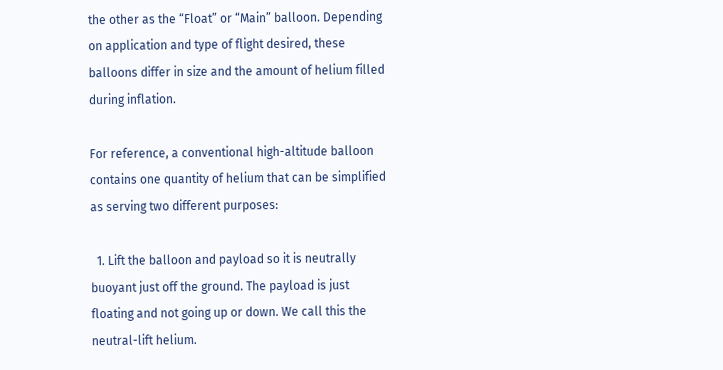the other as the “Float” or “Main” balloon. Depending on application and type of flight desired, these balloons differ in size and the amount of helium filled during inflation.

For reference, a conventional high-altitude balloon contains one quantity of helium that can be simplified as serving two different purposes:

  1. Lift the balloon and payload so it is neutrally buoyant just off the ground. The payload is just floating and not going up or down. We call this the neutral-lift helium.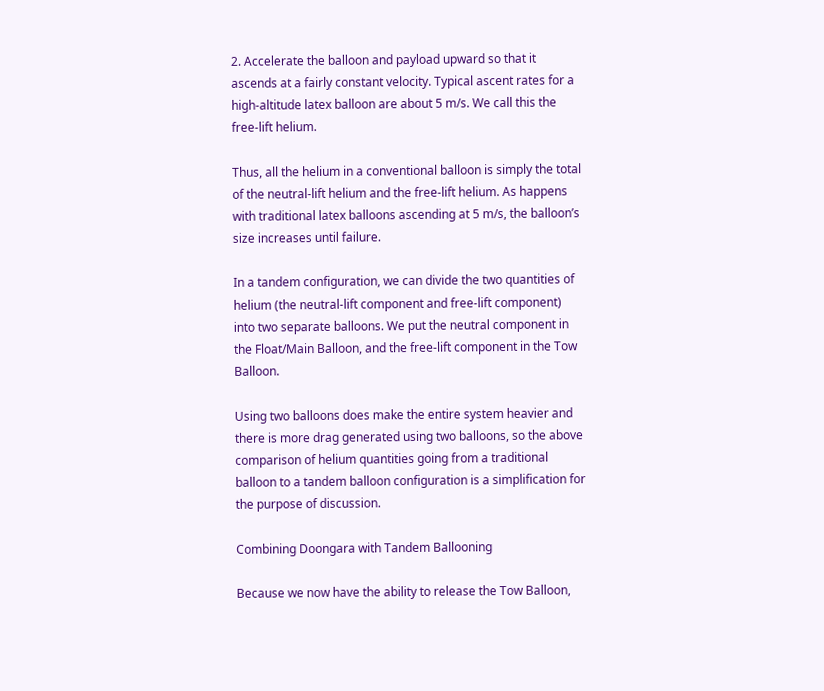2. Accelerate the balloon and payload upward so that it ascends at a fairly constant velocity. Typical ascent rates for a high-altitude latex balloon are about 5 m/s. We call this the free-lift helium.

Thus, all the helium in a conventional balloon is simply the total of the neutral-lift helium and the free-lift helium. As happens with traditional latex balloons ascending at 5 m/s, the balloon’s size increases until failure.

In a tandem configuration, we can divide the two quantities of helium (the neutral-lift component and free-lift component) into two separate balloons. We put the neutral component in the Float/Main Balloon, and the free-lift component in the Tow Balloon.

Using two balloons does make the entire system heavier and there is more drag generated using two balloons, so the above comparison of helium quantities going from a traditional balloon to a tandem balloon configuration is a simplification for the purpose of discussion.

Combining Doongara with Tandem Ballooning

Because we now have the ability to release the Tow Balloon,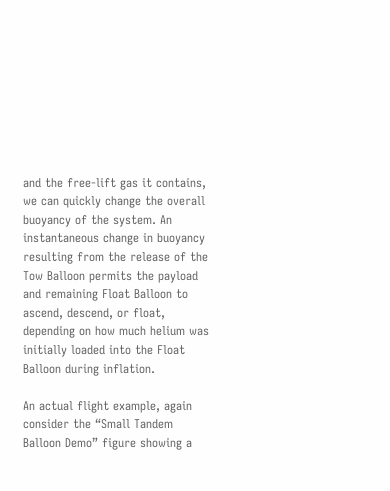and the free-lift gas it contains, we can quickly change the overall buoyancy of the system. An instantaneous change in buoyancy resulting from the release of the Tow Balloon permits the payload and remaining Float Balloon to ascend, descend, or float, depending on how much helium was initially loaded into the Float Balloon during inflation.

An actual flight example, again consider the “Small Tandem Balloon Demo” figure showing a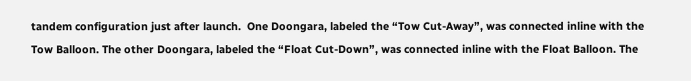tandem configuration just after launch.  One Doongara, labeled the “Tow Cut-Away”, was connected inline with the Tow Balloon. The other Doongara, labeled the “Float Cut-Down”, was connected inline with the Float Balloon. The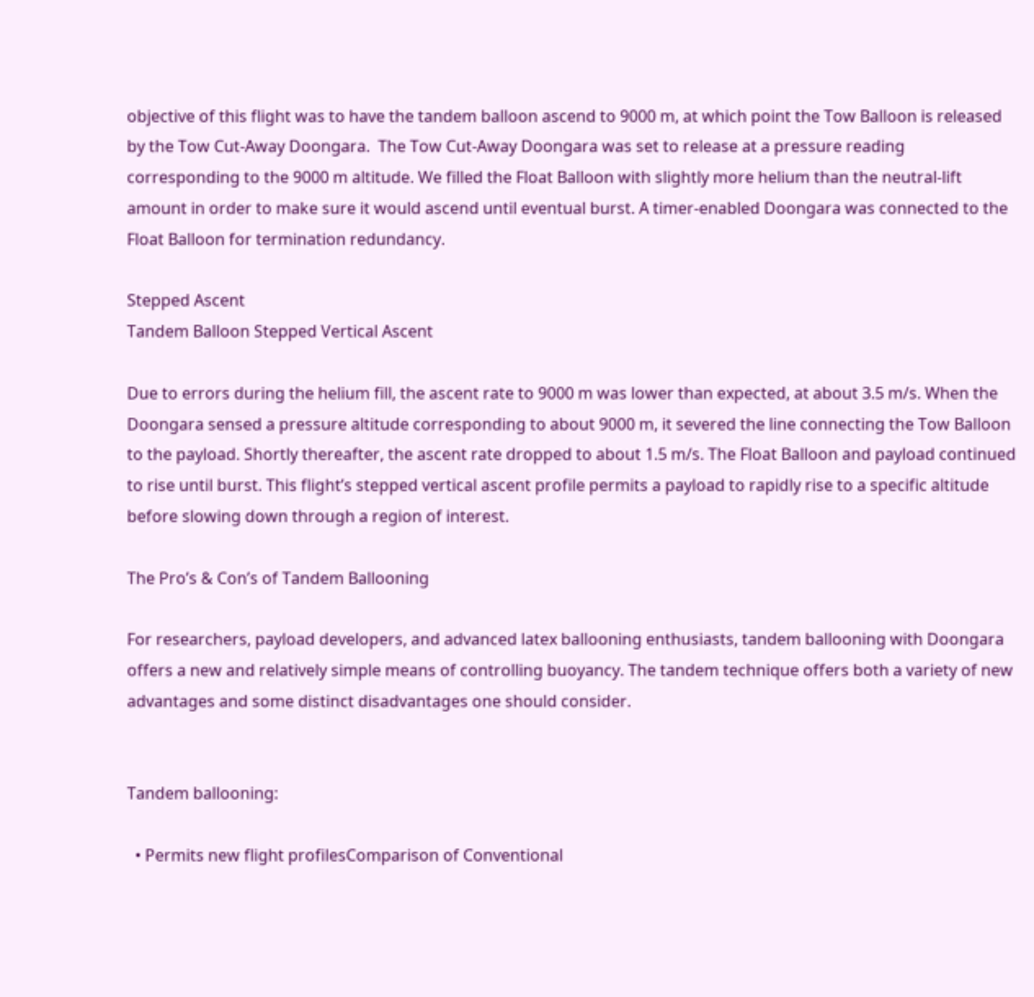objective of this flight was to have the tandem balloon ascend to 9000 m, at which point the Tow Balloon is released by the Tow Cut-Away Doongara.  The Tow Cut-Away Doongara was set to release at a pressure reading corresponding to the 9000 m altitude. We filled the Float Balloon with slightly more helium than the neutral-lift amount in order to make sure it would ascend until eventual burst. A timer-enabled Doongara was connected to the Float Balloon for termination redundancy.

Stepped Ascent
Tandem Balloon Stepped Vertical Ascent

Due to errors during the helium fill, the ascent rate to 9000 m was lower than expected, at about 3.5 m/s. When the Doongara sensed a pressure altitude corresponding to about 9000 m, it severed the line connecting the Tow Balloon to the payload. Shortly thereafter, the ascent rate dropped to about 1.5 m/s. The Float Balloon and payload continued to rise until burst. This flight’s stepped vertical ascent profile permits a payload to rapidly rise to a specific altitude before slowing down through a region of interest.

The Pro’s & Con’s of Tandem Ballooning

For researchers, payload developers, and advanced latex ballooning enthusiasts, tandem ballooning with Doongara offers a new and relatively simple means of controlling buoyancy. The tandem technique offers both a variety of new advantages and some distinct disadvantages one should consider.


Tandem ballooning:

  • Permits new flight profilesComparison of Conventional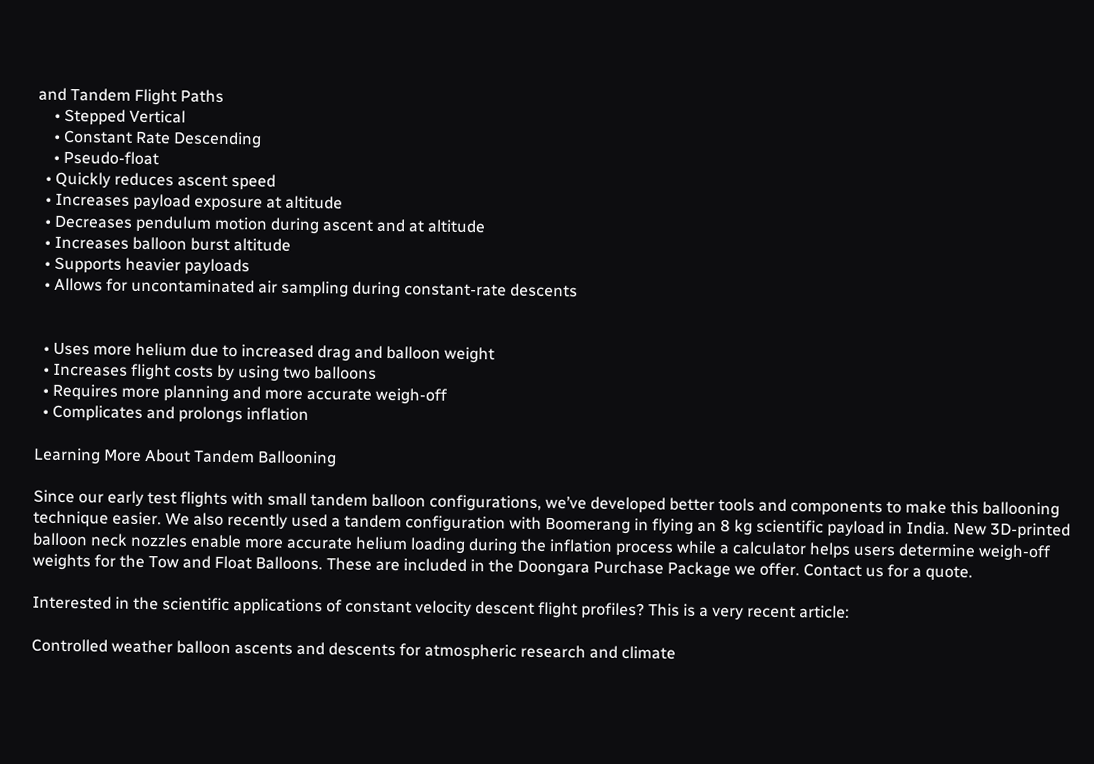and Tandem Flight Paths
    • Stepped Vertical
    • Constant Rate Descending
    • Pseudo-float
  • Quickly reduces ascent speed
  • Increases payload exposure at altitude
  • Decreases pendulum motion during ascent and at altitude
  • Increases balloon burst altitude
  • Supports heavier payloads
  • Allows for uncontaminated air sampling during constant-rate descents


  • Uses more helium due to increased drag and balloon weight
  • Increases flight costs by using two balloons
  • Requires more planning and more accurate weigh-off
  • Complicates and prolongs inflation

Learning More About Tandem Ballooning

Since our early test flights with small tandem balloon configurations, we’ve developed better tools and components to make this ballooning technique easier. We also recently used a tandem configuration with Boomerang in flying an 8 kg scientific payload in India. New 3D-printed balloon neck nozzles enable more accurate helium loading during the inflation process while a calculator helps users determine weigh-off weights for the Tow and Float Balloons. These are included in the Doongara Purchase Package we offer. Contact us for a quote.

Interested in the scientific applications of constant velocity descent flight profiles? This is a very recent article:

Controlled weather balloon ascents and descents for atmospheric research and climate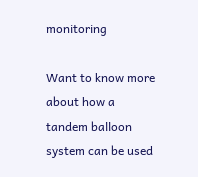monitoring

Want to know more about how a tandem balloon system can be used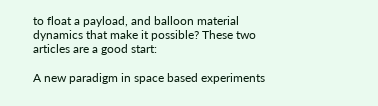to float a payload, and balloon material dynamics that make it possible? These two articles are a good start:

A new paradigm in space based experiments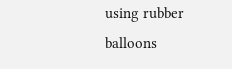using rubber balloons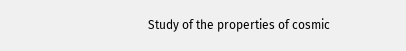Study of the properties of cosmic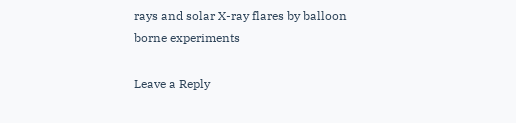rays and solar X-ray flares by balloon borne experiments

Leave a Reply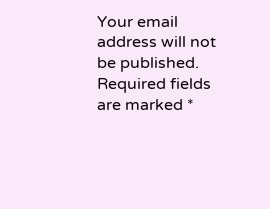Your email address will not be published. Required fields are marked *